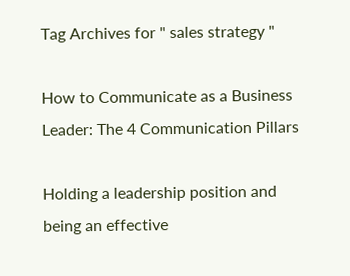Tag Archives for " sales strategy "

How to Communicate as a Business Leader: The 4 Communication Pillars

Holding a leadership position and being an effective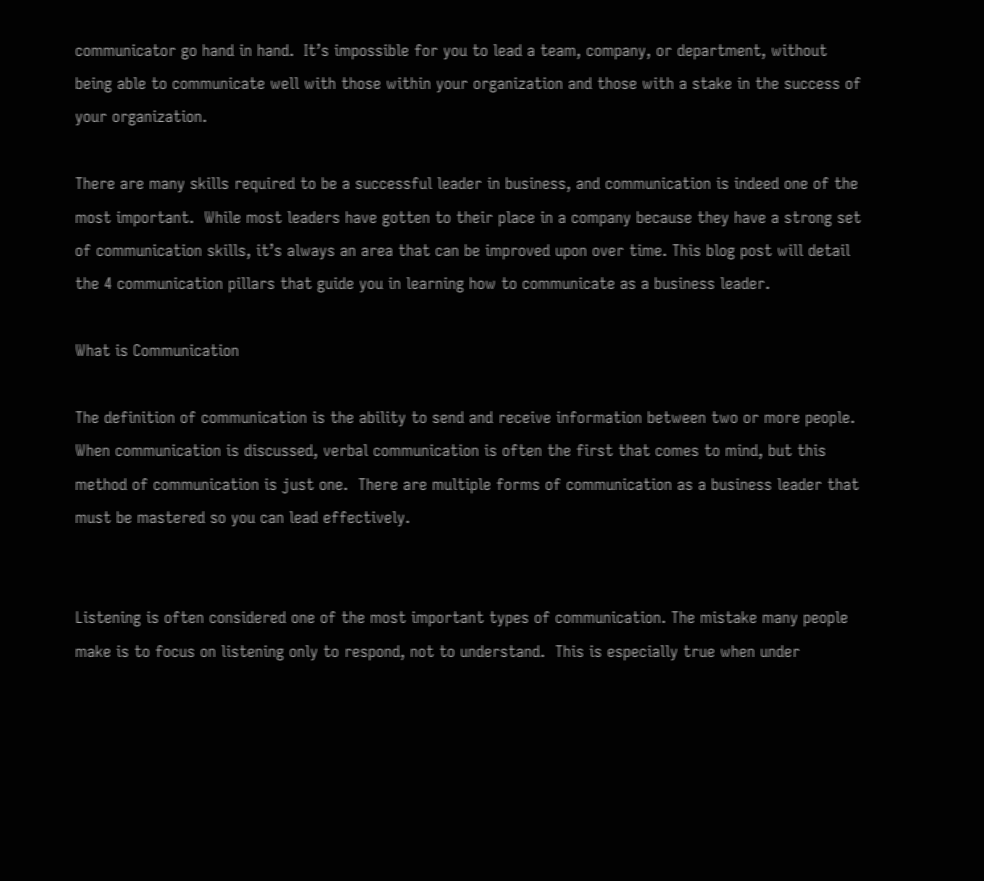communicator go hand in hand.  It’s impossible for you to lead a team, company, or department, without being able to communicate well with those within your organization and those with a stake in the success of your organization.

There are many skills required to be a successful leader in business, and communication is indeed one of the most important.  While most leaders have gotten to their place in a company because they have a strong set of communication skills, it’s always an area that can be improved upon over time. This blog post will detail the 4 communication pillars that guide you in learning how to communicate as a business leader.

What is Communication

The definition of communication is the ability to send and receive information between two or more people.  When communication is discussed, verbal communication is often the first that comes to mind, but this method of communication is just one.  There are multiple forms of communication as a business leader that must be mastered so you can lead effectively.


Listening is often considered one of the most important types of communication. The mistake many people make is to focus on listening only to respond, not to understand.  This is especially true when under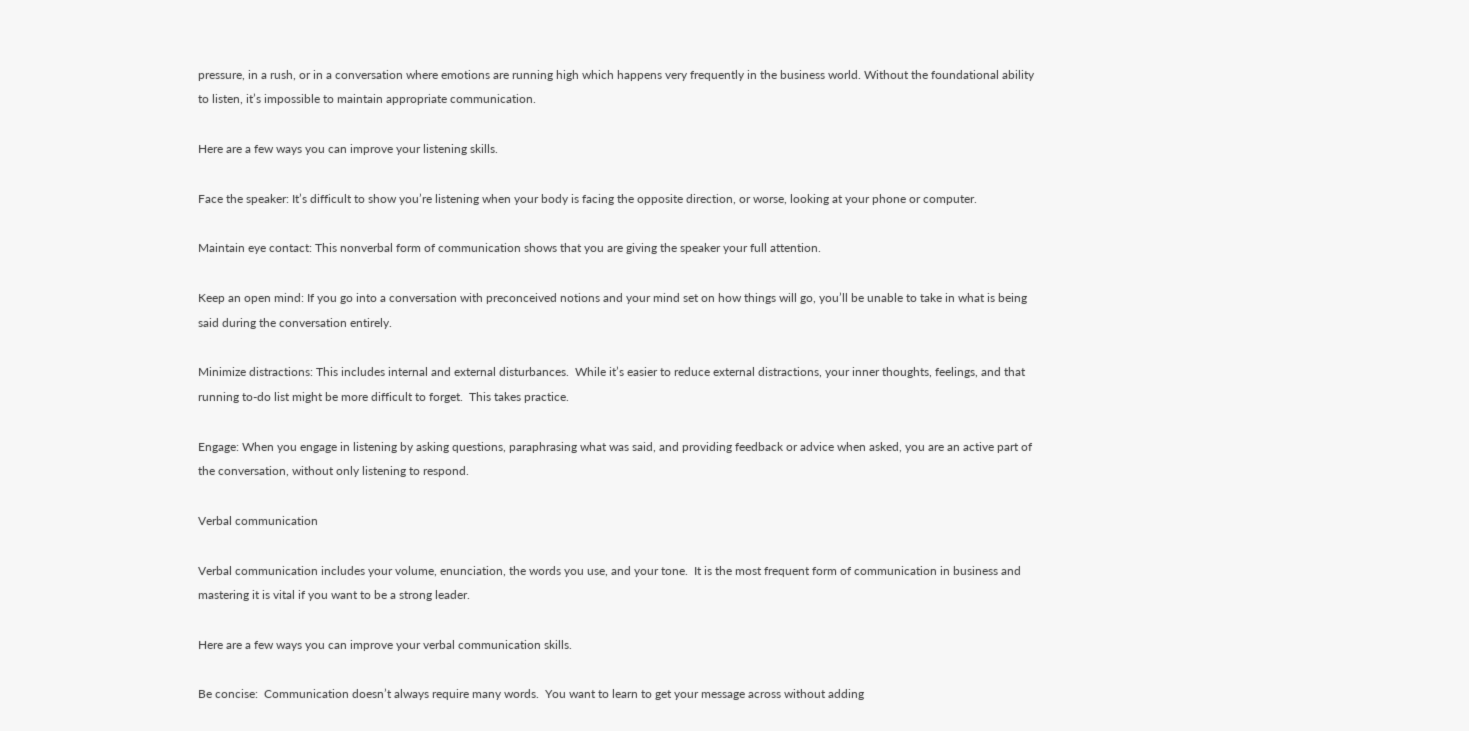pressure, in a rush, or in a conversation where emotions are running high which happens very frequently in the business world. Without the foundational ability to listen, it’s impossible to maintain appropriate communication.

Here are a few ways you can improve your listening skills.

Face the speaker: It’s difficult to show you’re listening when your body is facing the opposite direction, or worse, looking at your phone or computer.

Maintain eye contact: This nonverbal form of communication shows that you are giving the speaker your full attention.

Keep an open mind: If you go into a conversation with preconceived notions and your mind set on how things will go, you’ll be unable to take in what is being said during the conversation entirely.

Minimize distractions: This includes internal and external disturbances.  While it’s easier to reduce external distractions, your inner thoughts, feelings, and that running to-do list might be more difficult to forget.  This takes practice.

Engage: When you engage in listening by asking questions, paraphrasing what was said, and providing feedback or advice when asked, you are an active part of the conversation, without only listening to respond.

Verbal communication

Verbal communication includes your volume, enunciation, the words you use, and your tone.  It is the most frequent form of communication in business and mastering it is vital if you want to be a strong leader.

Here are a few ways you can improve your verbal communication skills.

Be concise:  Communication doesn’t always require many words.  You want to learn to get your message across without adding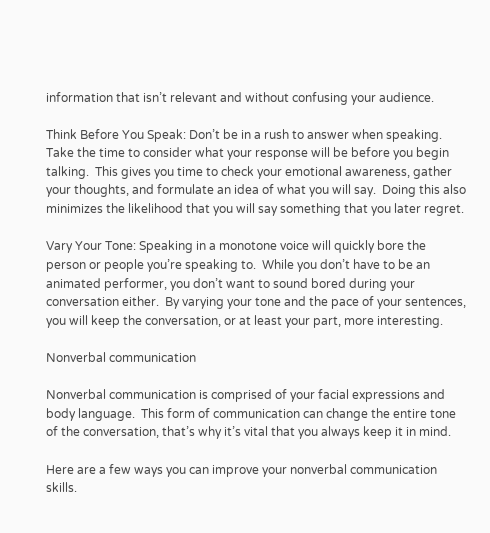information that isn’t relevant and without confusing your audience.

Think Before You Speak: Don’t be in a rush to answer when speaking.  Take the time to consider what your response will be before you begin talking.  This gives you time to check your emotional awareness, gather your thoughts, and formulate an idea of what you will say.  Doing this also minimizes the likelihood that you will say something that you later regret.

Vary Your Tone: Speaking in a monotone voice will quickly bore the person or people you’re speaking to.  While you don’t have to be an animated performer, you don’t want to sound bored during your conversation either.  By varying your tone and the pace of your sentences, you will keep the conversation, or at least your part, more interesting.

Nonverbal communication

Nonverbal communication is comprised of your facial expressions and body language.  This form of communication can change the entire tone of the conversation, that’s why it’s vital that you always keep it in mind.

Here are a few ways you can improve your nonverbal communication skills.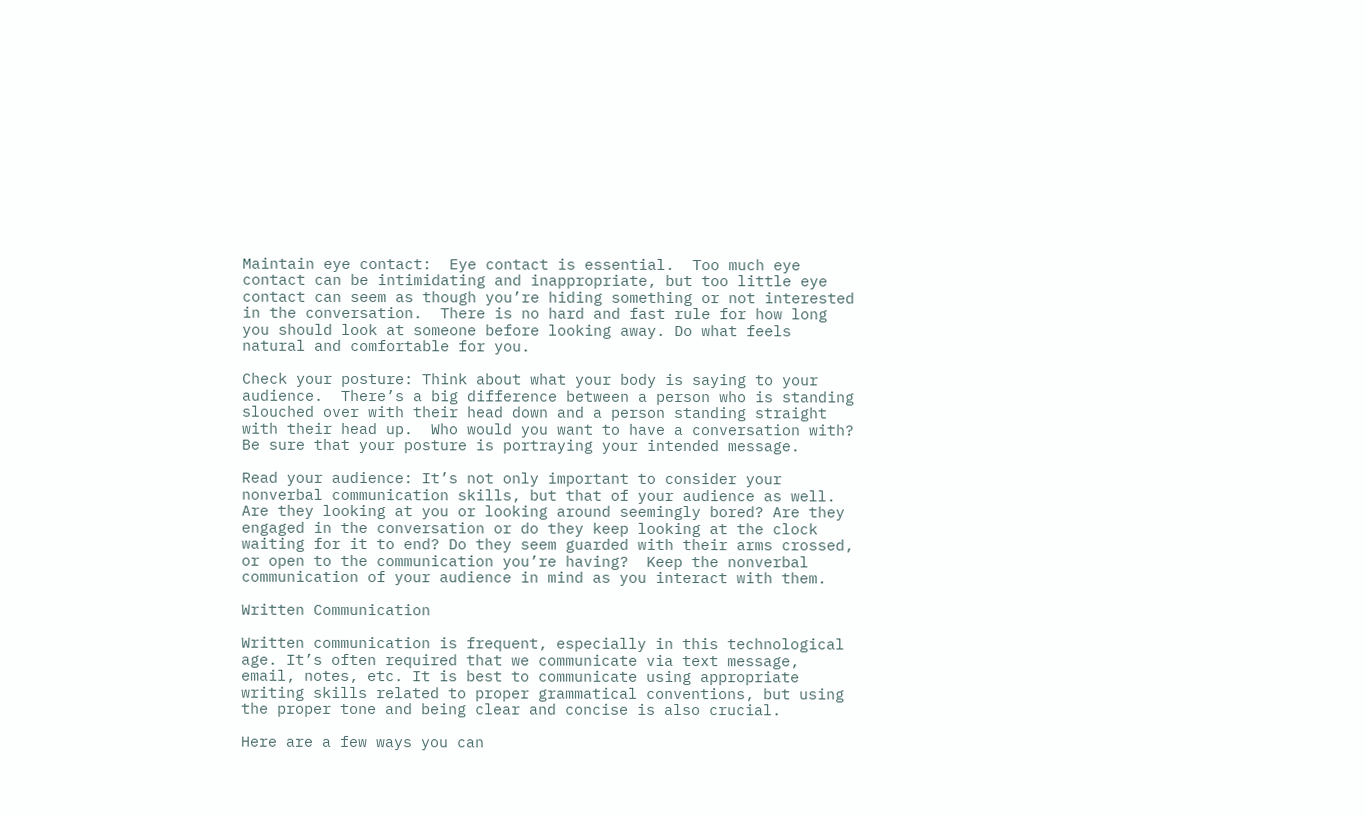Maintain eye contact:  Eye contact is essential.  Too much eye contact can be intimidating and inappropriate, but too little eye contact can seem as though you’re hiding something or not interested in the conversation.  There is no hard and fast rule for how long you should look at someone before looking away. Do what feels natural and comfortable for you.

Check your posture: Think about what your body is saying to your audience.  There’s a big difference between a person who is standing slouched over with their head down and a person standing straight with their head up.  Who would you want to have a conversation with? Be sure that your posture is portraying your intended message.

Read your audience: It’s not only important to consider your nonverbal communication skills, but that of your audience as well.  Are they looking at you or looking around seemingly bored? Are they engaged in the conversation or do they keep looking at the clock waiting for it to end? Do they seem guarded with their arms crossed, or open to the communication you’re having?  Keep the nonverbal communication of your audience in mind as you interact with them.

Written Communication

Written communication is frequent, especially in this technological age. It’s often required that we communicate via text message, email, notes, etc. It is best to communicate using appropriate writing skills related to proper grammatical conventions, but using the proper tone and being clear and concise is also crucial.

Here are a few ways you can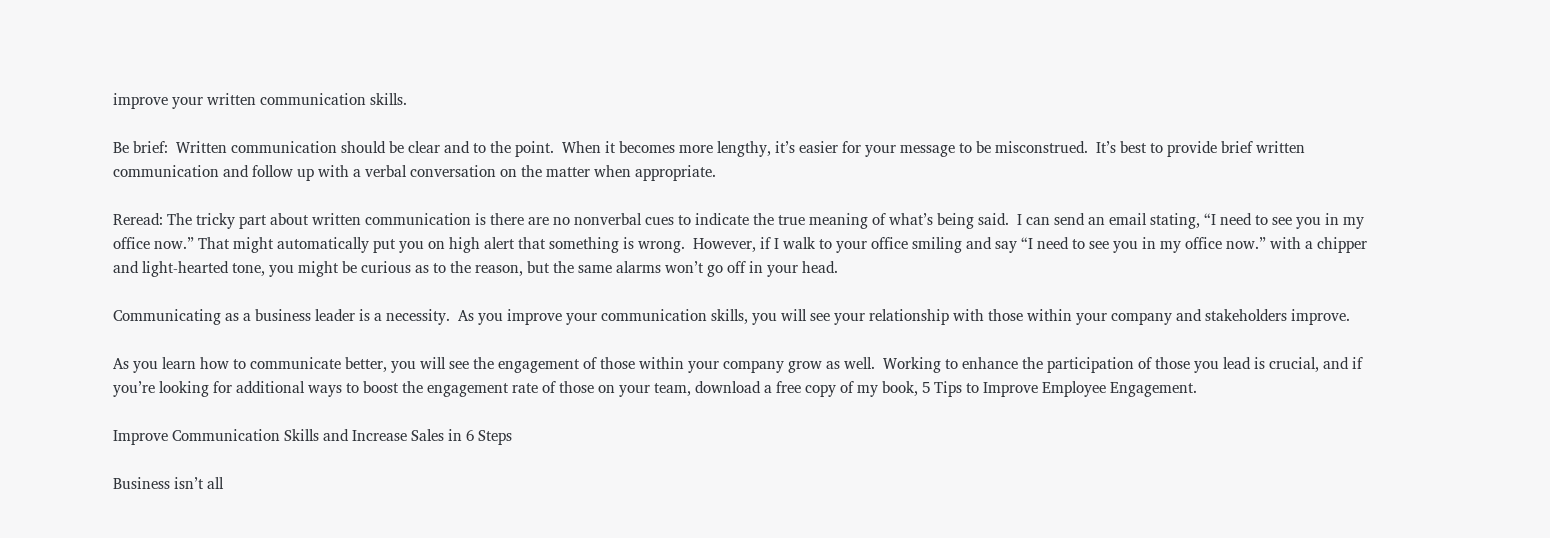improve your written communication skills.

Be brief:  Written communication should be clear and to the point.  When it becomes more lengthy, it’s easier for your message to be misconstrued.  It’s best to provide brief written communication and follow up with a verbal conversation on the matter when appropriate.

Reread: The tricky part about written communication is there are no nonverbal cues to indicate the true meaning of what’s being said.  I can send an email stating, “I need to see you in my office now.” That might automatically put you on high alert that something is wrong.  However, if I walk to your office smiling and say “I need to see you in my office now.” with a chipper and light-hearted tone, you might be curious as to the reason, but the same alarms won’t go off in your head.

Communicating as a business leader is a necessity.  As you improve your communication skills, you will see your relationship with those within your company and stakeholders improve.

As you learn how to communicate better, you will see the engagement of those within your company grow as well.  Working to enhance the participation of those you lead is crucial, and if you’re looking for additional ways to boost the engagement rate of those on your team, download a free copy of my book, 5 Tips to Improve Employee Engagement.

Improve Communication Skills and Increase Sales in 6 Steps

Business isn’t all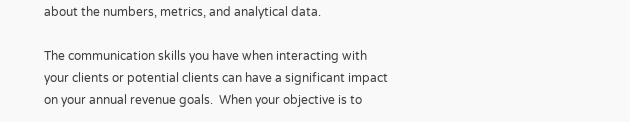about the numbers, metrics, and analytical data.

The communication skills you have when interacting with your clients or potential clients can have a significant impact on your annual revenue goals.  When your objective is to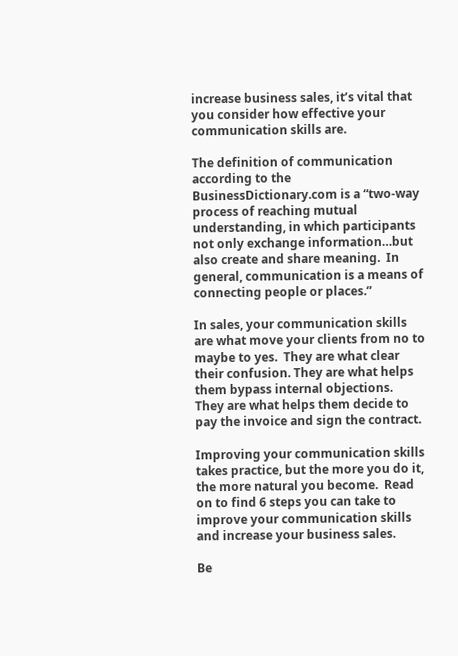increase business sales, it’s vital that you consider how effective your communication skills are.

The definition of communication according to the BusinessDictionary.com is a “two-way process of reaching mutual understanding, in which participants not only exchange information…but also create and share meaning.  In general, communication is a means of connecting people or places.”

In sales, your communication skills are what move your clients from no to maybe to yes.  They are what clear their confusion. They are what helps them bypass internal objections.  They are what helps them decide to pay the invoice and sign the contract.

Improving your communication skills takes practice, but the more you do it, the more natural you become.  Read on to find 6 steps you can take to improve your communication skills and increase your business sales.

Be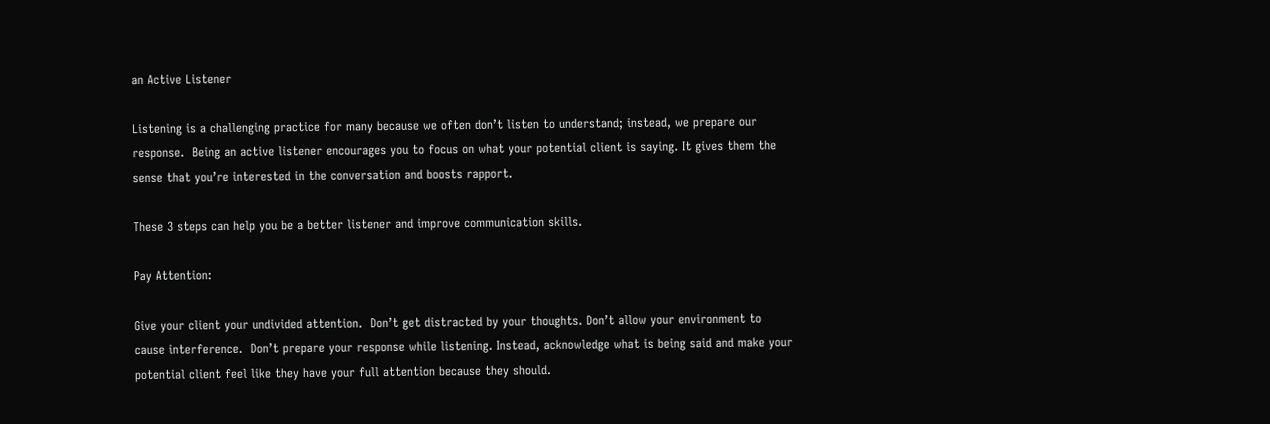an Active Listener

Listening is a challenging practice for many because we often don’t listen to understand; instead, we prepare our response.  Being an active listener encourages you to focus on what your potential client is saying. It gives them the sense that you’re interested in the conversation and boosts rapport.

These 3 steps can help you be a better listener and improve communication skills.

Pay Attention:

Give your client your undivided attention.  Don’t get distracted by your thoughts. Don’t allow your environment to cause interference.  Don’t prepare your response while listening. Instead, acknowledge what is being said and make your potential client feel like they have your full attention because they should.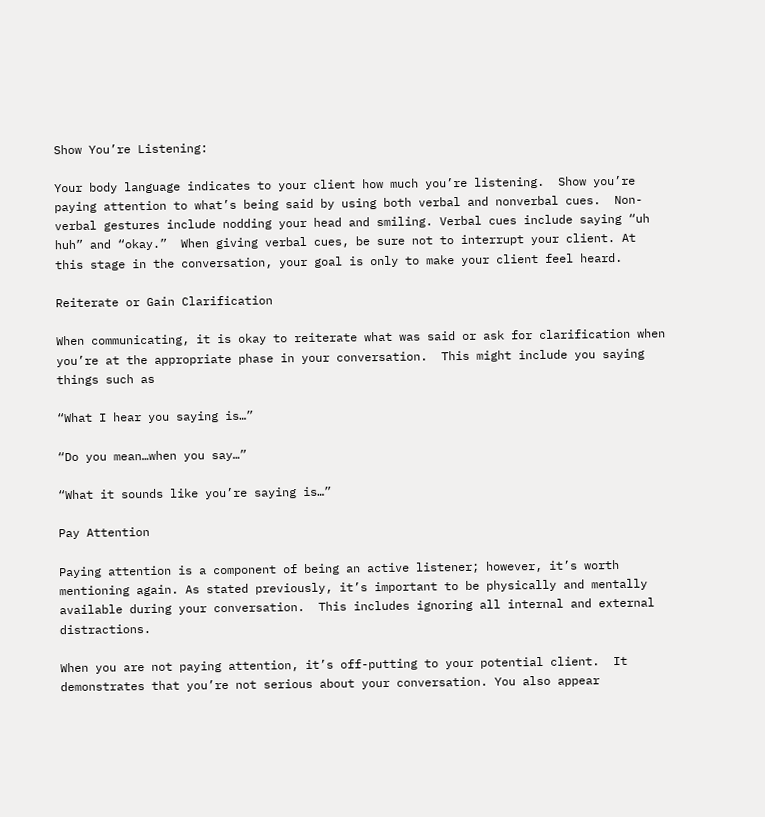Show You’re Listening:

Your body language indicates to your client how much you’re listening.  Show you’re paying attention to what’s being said by using both verbal and nonverbal cues.  Non-verbal gestures include nodding your head and smiling. Verbal cues include saying “uh huh” and “okay.”  When giving verbal cues, be sure not to interrupt your client. At this stage in the conversation, your goal is only to make your client feel heard.

Reiterate or Gain Clarification

When communicating, it is okay to reiterate what was said or ask for clarification when you’re at the appropriate phase in your conversation.  This might include you saying things such as

“What I hear you saying is…”

“Do you mean…when you say…”

“What it sounds like you’re saying is…”

Pay Attention

Paying attention is a component of being an active listener; however, it’s worth mentioning again. As stated previously, it’s important to be physically and mentally available during your conversation.  This includes ignoring all internal and external distractions.

When you are not paying attention, it’s off-putting to your potential client.  It demonstrates that you’re not serious about your conversation. You also appear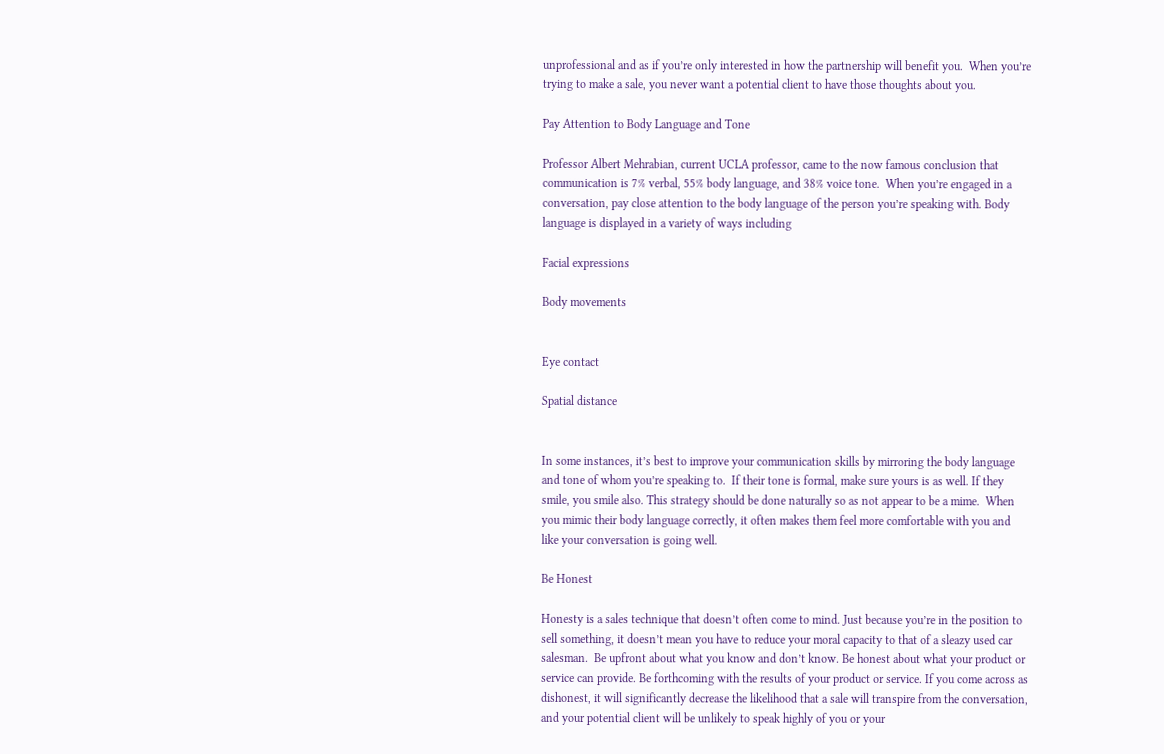unprofessional and as if you’re only interested in how the partnership will benefit you.  When you’re trying to make a sale, you never want a potential client to have those thoughts about you.

Pay Attention to Body Language and Tone

Professor Albert Mehrabian, current UCLA professor, came to the now famous conclusion that communication is 7% verbal, 55% body language, and 38% voice tone.  When you’re engaged in a conversation, pay close attention to the body language of the person you’re speaking with. Body language is displayed in a variety of ways including

Facial expressions

Body movements


Eye contact

Spatial distance


In some instances, it’s best to improve your communication skills by mirroring the body language and tone of whom you’re speaking to.  If their tone is formal, make sure yours is as well. If they smile, you smile also. This strategy should be done naturally so as not appear to be a mime.  When you mimic their body language correctly, it often makes them feel more comfortable with you and like your conversation is going well.

Be Honest

Honesty is a sales technique that doesn’t often come to mind. Just because you’re in the position to sell something, it doesn’t mean you have to reduce your moral capacity to that of a sleazy used car salesman.  Be upfront about what you know and don’t know. Be honest about what your product or service can provide. Be forthcoming with the results of your product or service. If you come across as dishonest, it will significantly decrease the likelihood that a sale will transpire from the conversation, and your potential client will be unlikely to speak highly of you or your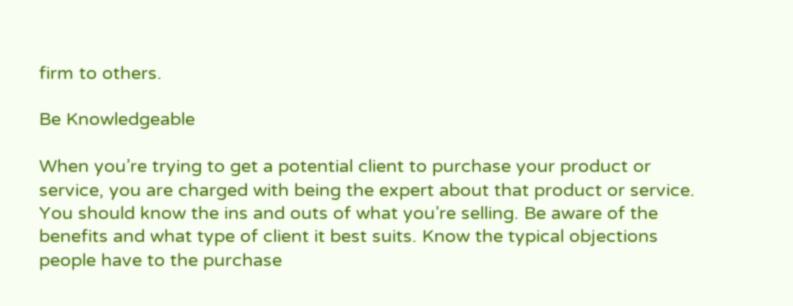firm to others.

Be Knowledgeable

When you’re trying to get a potential client to purchase your product or service, you are charged with being the expert about that product or service.  You should know the ins and outs of what you’re selling. Be aware of the benefits and what type of client it best suits. Know the typical objections people have to the purchase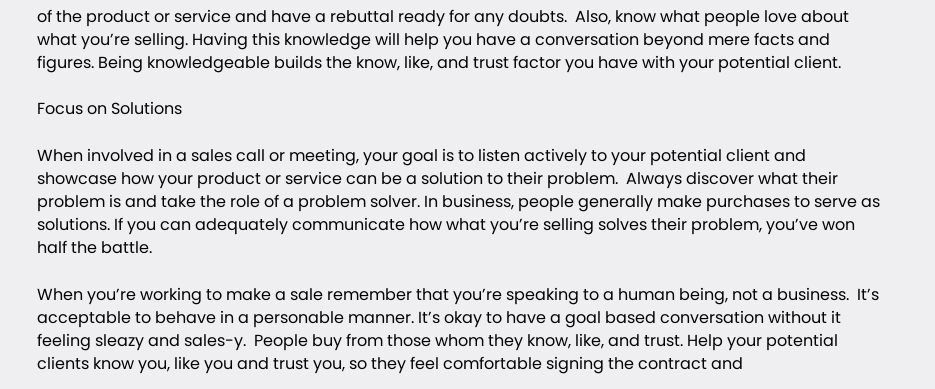of the product or service and have a rebuttal ready for any doubts.  Also, know what people love about what you’re selling. Having this knowledge will help you have a conversation beyond mere facts and figures. Being knowledgeable builds the know, like, and trust factor you have with your potential client.

Focus on Solutions

When involved in a sales call or meeting, your goal is to listen actively to your potential client and showcase how your product or service can be a solution to their problem.  Always discover what their problem is and take the role of a problem solver. In business, people generally make purchases to serve as solutions. If you can adequately communicate how what you’re selling solves their problem, you’ve won half the battle.

When you’re working to make a sale remember that you’re speaking to a human being, not a business.  It’s acceptable to behave in a personable manner. It’s okay to have a goal based conversation without it feeling sleazy and sales-y.  People buy from those whom they know, like, and trust. Help your potential clients know you, like you and trust you, so they feel comfortable signing the contract and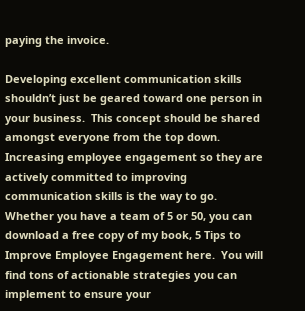paying the invoice.

Developing excellent communication skills shouldn’t just be geared toward one person in your business.  This concept should be shared amongst everyone from the top down. Increasing employee engagement so they are actively committed to improving communication skills is the way to go.  Whether you have a team of 5 or 50, you can download a free copy of my book, 5 Tips to Improve Employee Engagement here.  You will find tons of actionable strategies you can implement to ensure your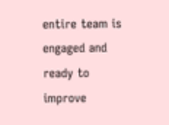entire team is engaged and ready to improve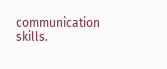communication skills.